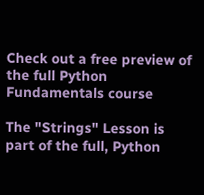Check out a free preview of the full Python Fundamentals course

The "Strings" Lesson is part of the full, Python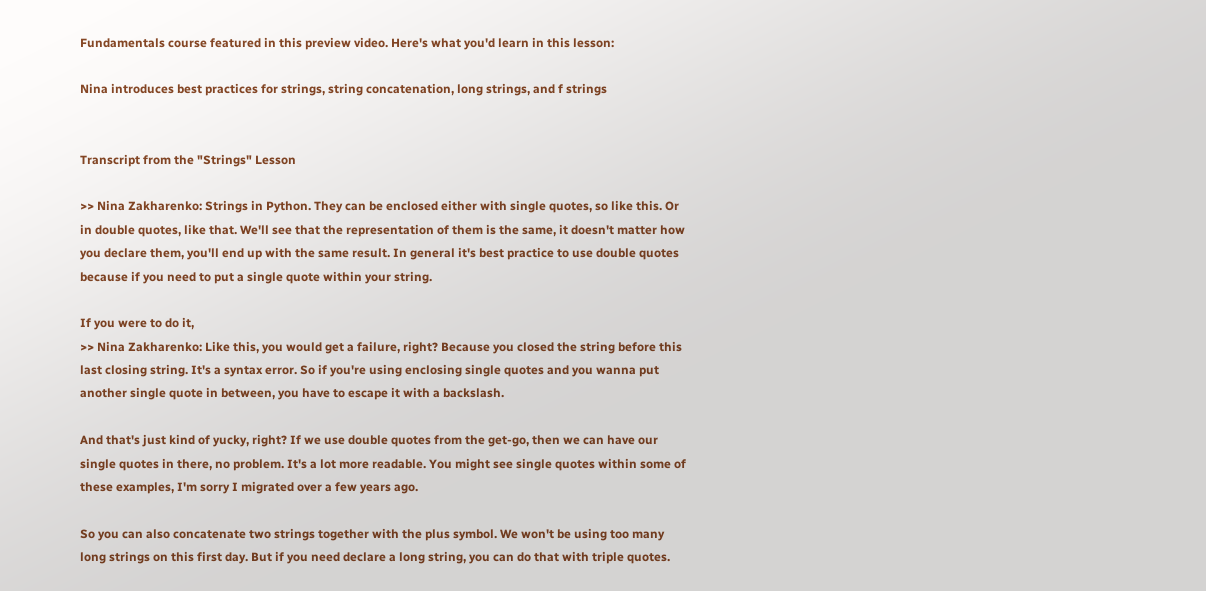Fundamentals course featured in this preview video. Here's what you'd learn in this lesson:

Nina introduces best practices for strings, string concatenation, long strings, and f strings


Transcript from the "Strings" Lesson

>> Nina Zakharenko: Strings in Python. They can be enclosed either with single quotes, so like this. Or in double quotes, like that. We'll see that the representation of them is the same, it doesn't matter how you declare them, you'll end up with the same result. In general it's best practice to use double quotes because if you need to put a single quote within your string.

If you were to do it,
>> Nina Zakharenko: Like this, you would get a failure, right? Because you closed the string before this last closing string. It's a syntax error. So if you're using enclosing single quotes and you wanna put another single quote in between, you have to escape it with a backslash.

And that's just kind of yucky, right? If we use double quotes from the get-go, then we can have our single quotes in there, no problem. It's a lot more readable. You might see single quotes within some of these examples, I'm sorry I migrated over a few years ago.

So you can also concatenate two strings together with the plus symbol. We won't be using too many long strings on this first day. But if you need declare a long string, you can do that with triple quotes.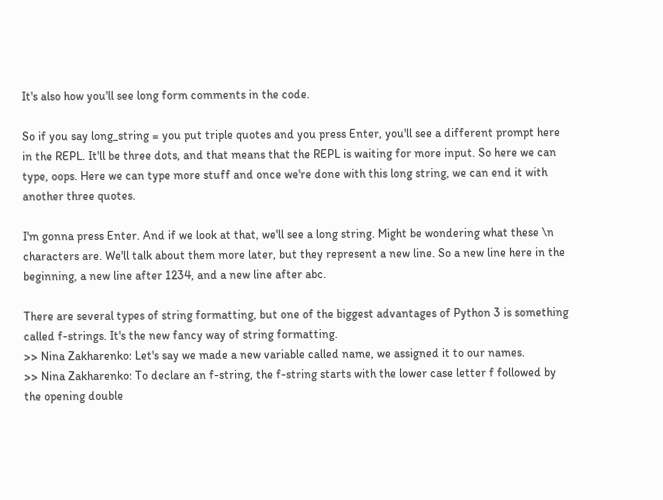It's also how you'll see long form comments in the code.

So if you say long_string = you put triple quotes and you press Enter, you'll see a different prompt here in the REPL. It'll be three dots, and that means that the REPL is waiting for more input. So here we can type, oops. Here we can type more stuff and once we're done with this long string, we can end it with another three quotes.

I'm gonna press Enter. And if we look at that, we'll see a long string. Might be wondering what these \n characters are. We'll talk about them more later, but they represent a new line. So a new line here in the beginning, a new line after 1234, and a new line after abc.

There are several types of string formatting, but one of the biggest advantages of Python 3 is something called f-strings. It's the new fancy way of string formatting.
>> Nina Zakharenko: Let's say we made a new variable called name, we assigned it to our names.
>> Nina Zakharenko: To declare an f-string, the f-string starts with the lower case letter f followed by the opening double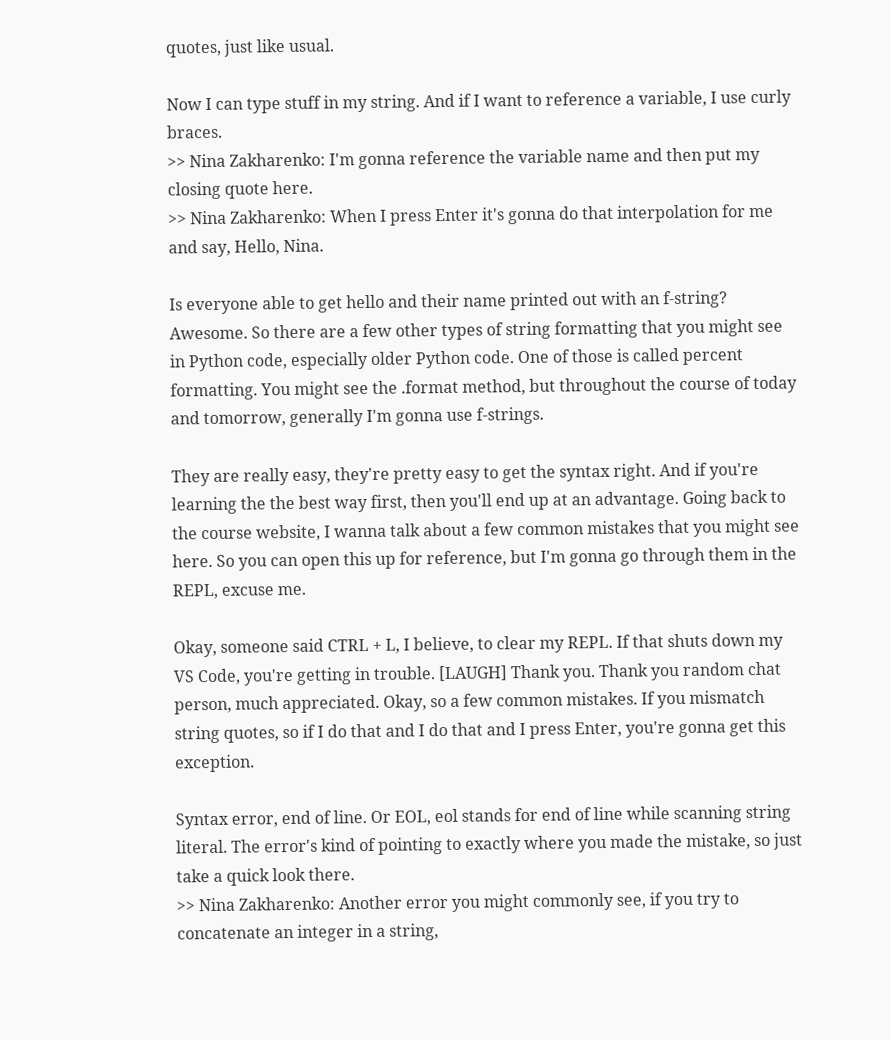quotes, just like usual.

Now I can type stuff in my string. And if I want to reference a variable, I use curly braces.
>> Nina Zakharenko: I'm gonna reference the variable name and then put my closing quote here.
>> Nina Zakharenko: When I press Enter it's gonna do that interpolation for me and say, Hello, Nina.

Is everyone able to get hello and their name printed out with an f-string? Awesome. So there are a few other types of string formatting that you might see in Python code, especially older Python code. One of those is called percent formatting. You might see the .format method, but throughout the course of today and tomorrow, generally I'm gonna use f-strings.

They are really easy, they're pretty easy to get the syntax right. And if you're learning the the best way first, then you'll end up at an advantage. Going back to the course website, I wanna talk about a few common mistakes that you might see here. So you can open this up for reference, but I'm gonna go through them in the REPL, excuse me.

Okay, someone said CTRL + L, I believe, to clear my REPL. If that shuts down my VS Code, you're getting in trouble. [LAUGH] Thank you. Thank you random chat person, much appreciated. Okay, so a few common mistakes. If you mismatch string quotes, so if I do that and I do that and I press Enter, you're gonna get this exception.

Syntax error, end of line. Or EOL, eol stands for end of line while scanning string literal. The error's kind of pointing to exactly where you made the mistake, so just take a quick look there.
>> Nina Zakharenko: Another error you might commonly see, if you try to concatenate an integer in a string,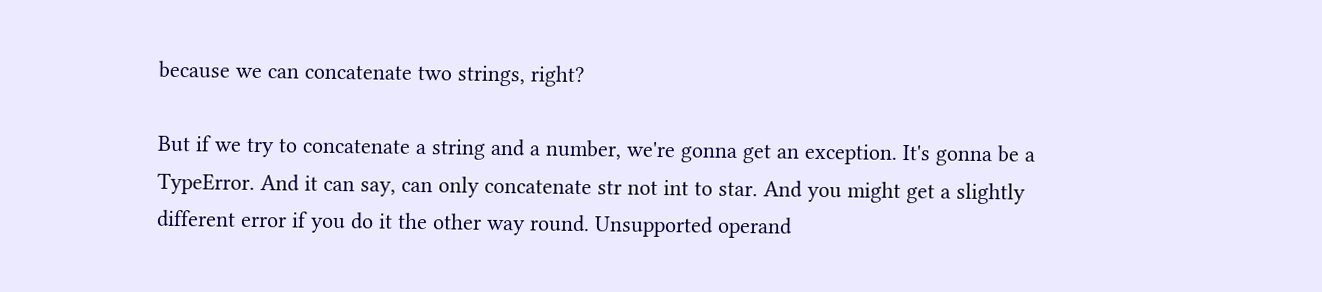because we can concatenate two strings, right?

But if we try to concatenate a string and a number, we're gonna get an exception. It's gonna be a TypeError. And it can say, can only concatenate str not int to star. And you might get a slightly different error if you do it the other way round. Unsupported operand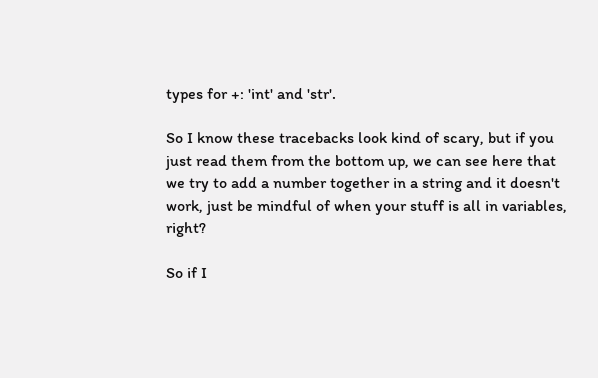types for +: 'int' and 'str'.

So I know these tracebacks look kind of scary, but if you just read them from the bottom up, we can see here that we try to add a number together in a string and it doesn't work, just be mindful of when your stuff is all in variables, right?

So if I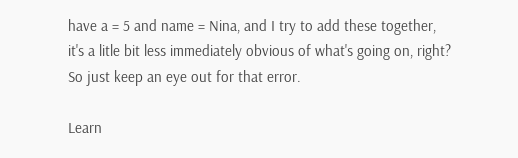have a = 5 and name = Nina, and I try to add these together, it's a litle bit less immediately obvious of what's going on, right? So just keep an eye out for that error.

Learn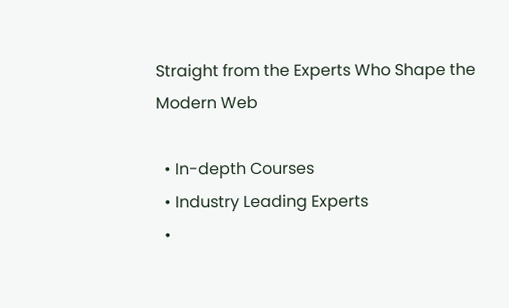Straight from the Experts Who Shape the Modern Web

  • In-depth Courses
  • Industry Leading Experts
  •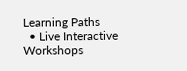Learning Paths
  • Live Interactive Workshops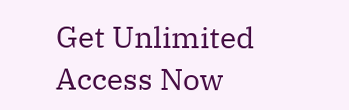Get Unlimited Access Now